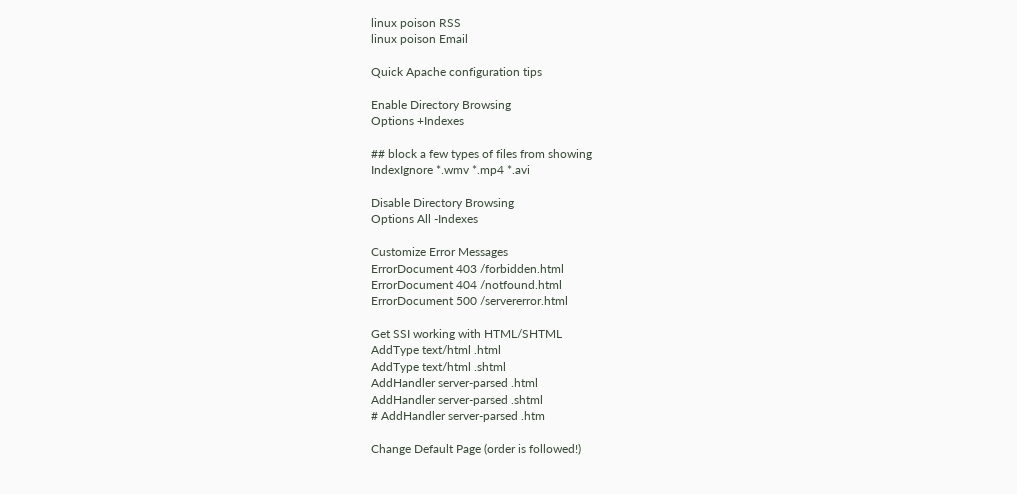linux poison RSS
linux poison Email

Quick Apache configuration tips

Enable Directory Browsing
Options +Indexes

## block a few types of files from showing
IndexIgnore *.wmv *.mp4 *.avi

Disable Directory Browsing
Options All -Indexes

Customize Error Messages
ErrorDocument 403 /forbidden.html
ErrorDocument 404 /notfound.html
ErrorDocument 500 /servererror.html

Get SSI working with HTML/SHTML
AddType text/html .html
AddType text/html .shtml
AddHandler server-parsed .html
AddHandler server-parsed .shtml
# AddHandler server-parsed .htm

Change Default Page (order is followed!)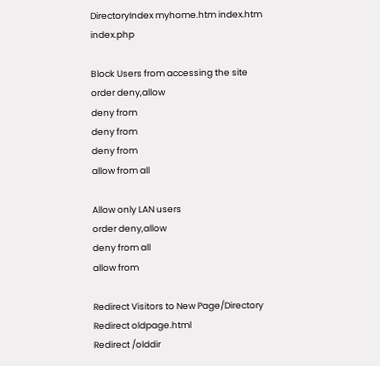DirectoryIndex myhome.htm index.htm index.php

Block Users from accessing the site
order deny,allow
deny from
deny from
deny from
allow from all

Allow only LAN users
order deny,allow
deny from all
allow from

Redirect Visitors to New Page/Directory
Redirect oldpage.html
Redirect /olddir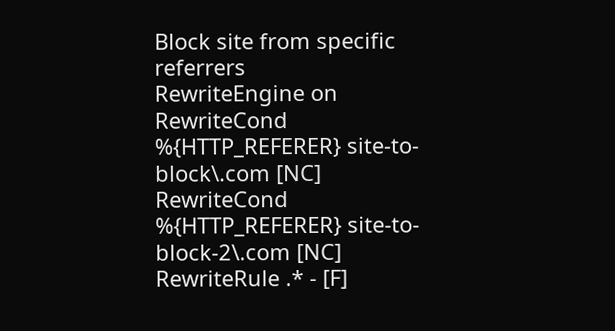Block site from specific referrers
RewriteEngine on
RewriteCond %{HTTP_REFERER} site-to-block\.com [NC]
RewriteCond %{HTTP_REFERER} site-to-block-2\.com [NC]
RewriteRule .* - [F]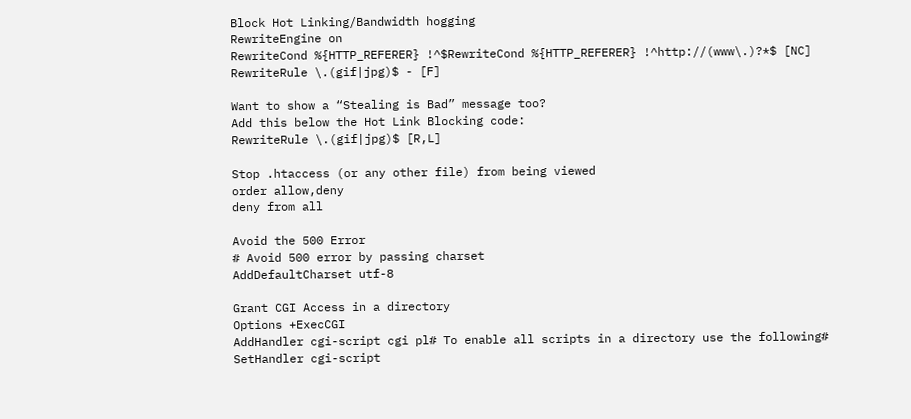Block Hot Linking/Bandwidth hogging
RewriteEngine on
RewriteCond %{HTTP_REFERER} !^$RewriteCond %{HTTP_REFERER} !^http://(www\.)?*$ [NC]
RewriteRule \.(gif|jpg)$ - [F]

Want to show a “Stealing is Bad” message too?
Add this below the Hot Link Blocking code:
RewriteRule \.(gif|jpg)$ [R,L]

Stop .htaccess (or any other file) from being viewed
order allow,deny
deny from all

Avoid the 500 Error
# Avoid 500 error by passing charset
AddDefaultCharset utf-8

Grant CGI Access in a directory
Options +ExecCGI
AddHandler cgi-script cgi pl# To enable all scripts in a directory use the following#
SetHandler cgi-script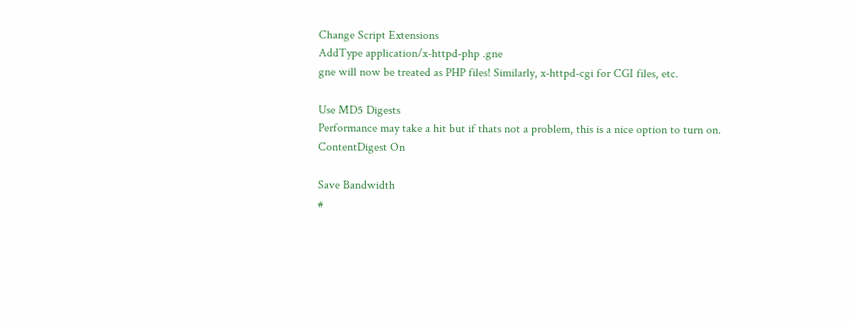Change Script Extensions
AddType application/x-httpd-php .gne
gne will now be treated as PHP files! Similarly, x-httpd-cgi for CGI files, etc.

Use MD5 Digests
Performance may take a hit but if thats not a problem, this is a nice option to turn on.
ContentDigest On

Save Bandwidth
#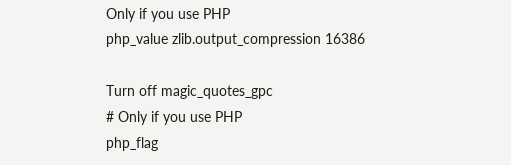Only if you use PHP
php_value zlib.output_compression 16386

Turn off magic_quotes_gpc
# Only if you use PHP
php_flag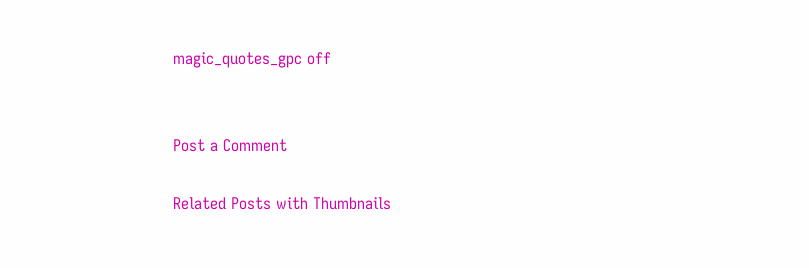magic_quotes_gpc off


Post a Comment

Related Posts with Thumbnails